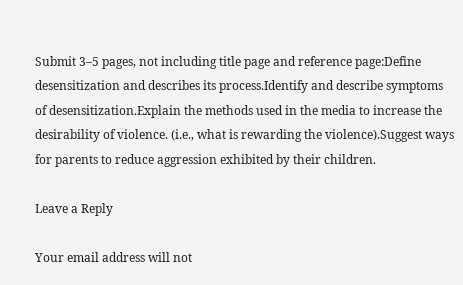Submit 3–5 pages, not including title page and reference page:Define desensitization and describes its process.Identify and describe symptoms of desensitization.Explain the methods used in the media to increase the desirability of violence. (i.e., what is rewarding the violence).Suggest ways for parents to reduce aggression exhibited by their children.

Leave a Reply

Your email address will not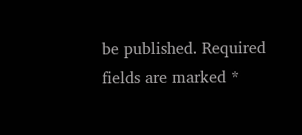be published. Required fields are marked *